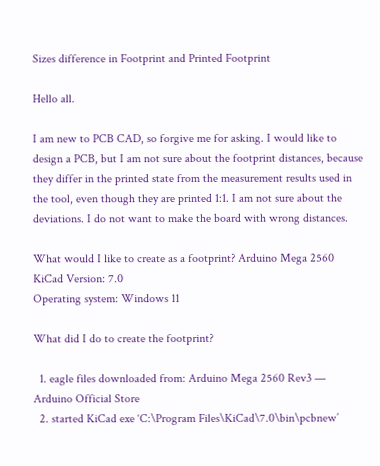Sizes difference in Footprint and Printed Footprint

Hello all.

I am new to PCB CAD, so forgive me for asking. I would like to design a PCB, but I am not sure about the footprint distances, because they differ in the printed state from the measurement results used in the tool, even though they are printed 1:1. I am not sure about the deviations. I do not want to make the board with wrong distances.

What would I like to create as a footprint? Arduino Mega 2560
KiCad Version: 7.0
Operating system: Windows 11

What did I do to create the footprint?

  1. eagle files downloaded from: Arduino Mega 2560 Rev3 — Arduino Official Store
  2. started KiCad exe ‘C:\Program Files\KiCad\7.0\bin\pcbnew’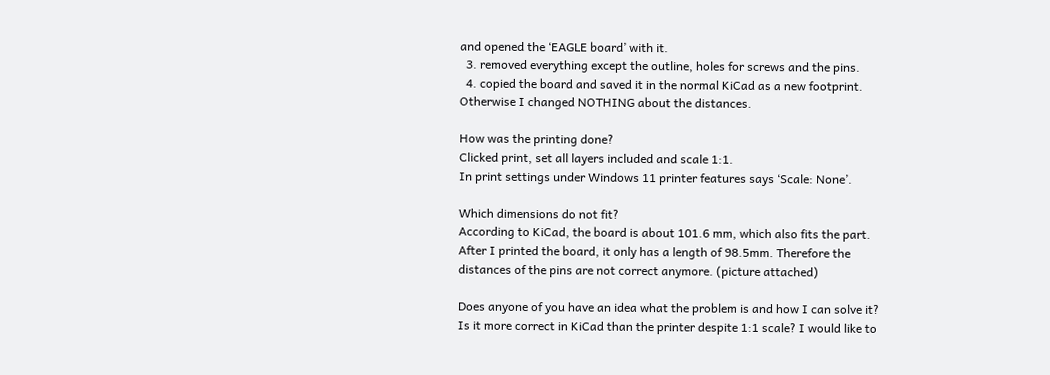and opened the ‘EAGLE board’ with it.
  3. removed everything except the outline, holes for screws and the pins.
  4. copied the board and saved it in the normal KiCad as a new footprint. Otherwise I changed NOTHING about the distances.

How was the printing done?
Clicked print, set all layers included and scale 1:1.
In print settings under Windows 11 printer features says ‘Scale: None’.

Which dimensions do not fit?
According to KiCad, the board is about 101.6 mm, which also fits the part. After I printed the board, it only has a length of 98.5mm. Therefore the distances of the pins are not correct anymore. (picture attached)

Does anyone of you have an idea what the problem is and how I can solve it? Is it more correct in KiCad than the printer despite 1:1 scale? I would like to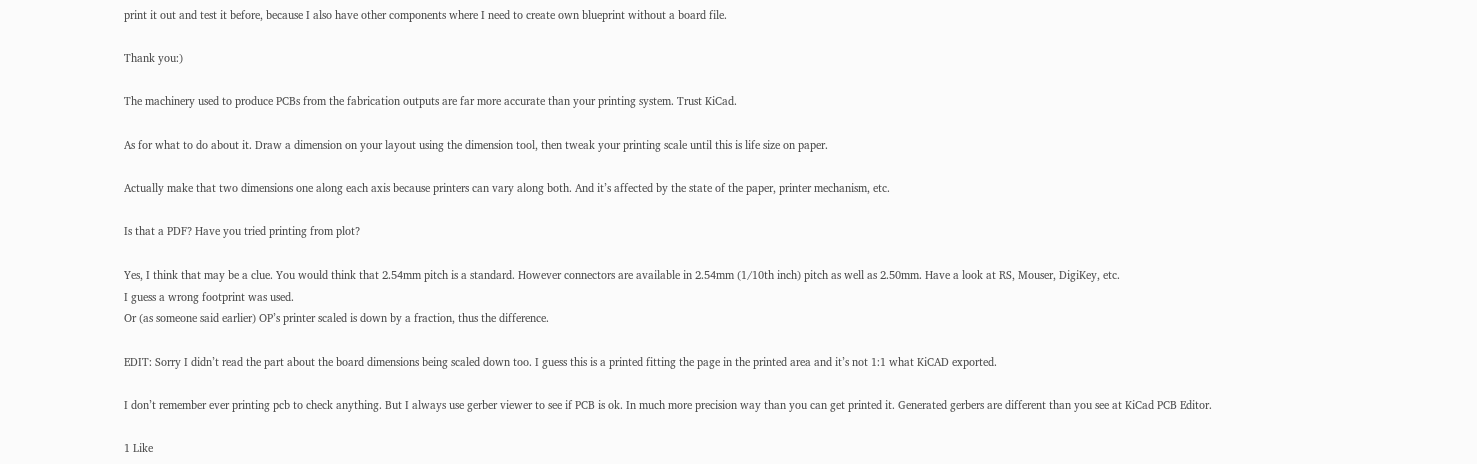print it out and test it before, because I also have other components where I need to create own blueprint without a board file.

Thank you:)

The machinery used to produce PCBs from the fabrication outputs are far more accurate than your printing system. Trust KiCad.

As for what to do about it. Draw a dimension on your layout using the dimension tool, then tweak your printing scale until this is life size on paper.

Actually make that two dimensions one along each axis because printers can vary along both. And it’s affected by the state of the paper, printer mechanism, etc.

Is that a PDF? Have you tried printing from plot?

Yes, I think that may be a clue. You would think that 2.54mm pitch is a standard. However connectors are available in 2.54mm (1/10th inch) pitch as well as 2.50mm. Have a look at RS, Mouser, DigiKey, etc.
I guess a wrong footprint was used.
Or (as someone said earlier) OP’s printer scaled is down by a fraction, thus the difference.

EDIT: Sorry I didn’t read the part about the board dimensions being scaled down too. I guess this is a printed fitting the page in the printed area and it’s not 1:1 what KiCAD exported.

I don’t remember ever printing pcb to check anything. But I always use gerber viewer to see if PCB is ok. In much more precision way than you can get printed it. Generated gerbers are different than you see at KiCad PCB Editor.

1 Like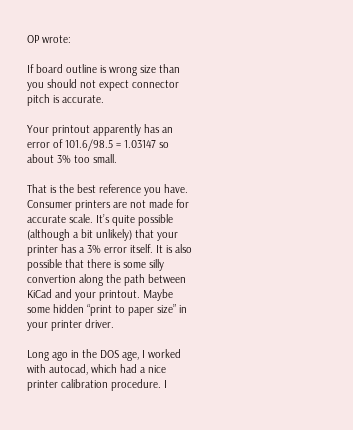OP wrote:

If board outline is wrong size than you should not expect connector pitch is accurate.

Your printout apparently has an error of 101.6/98.5 = 1.03147 so about 3% too small.

That is the best reference you have.
Consumer printers are not made for accurate scale. It’s quite possible (although a bit unlikely) that your printer has a 3% error itself. It is also possible that there is some silly convertion along the path between KiCad and your printout. Maybe some hidden “print to paper size” in your printer driver.

Long ago in the DOS age, I worked with autocad, which had a nice printer calibration procedure. I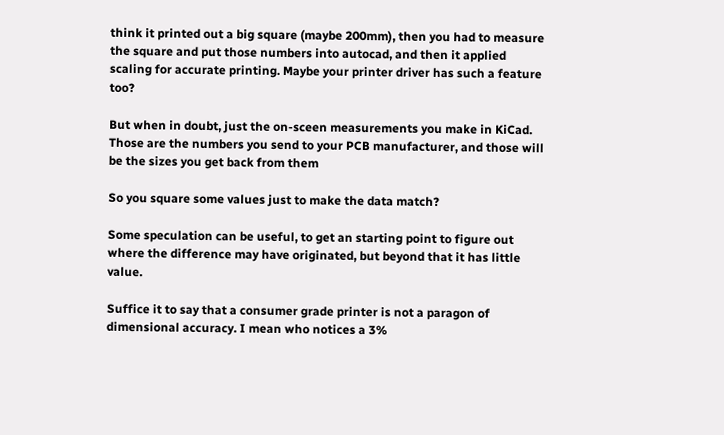think it printed out a big square (maybe 200mm), then you had to measure the square and put those numbers into autocad, and then it applied scaling for accurate printing. Maybe your printer driver has such a feature too?

But when in doubt, just the on-sceen measurements you make in KiCad. Those are the numbers you send to your PCB manufacturer, and those will be the sizes you get back from them

So you square some values just to make the data match?

Some speculation can be useful, to get an starting point to figure out where the difference may have originated, but beyond that it has little value.

Suffice it to say that a consumer grade printer is not a paragon of dimensional accuracy. I mean who notices a 3%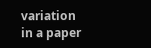variation in a paper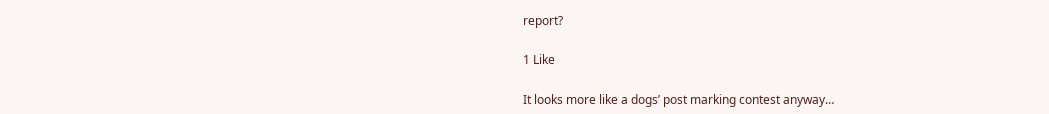report?

1 Like

It looks more like a dogs’ post marking contest anyway…